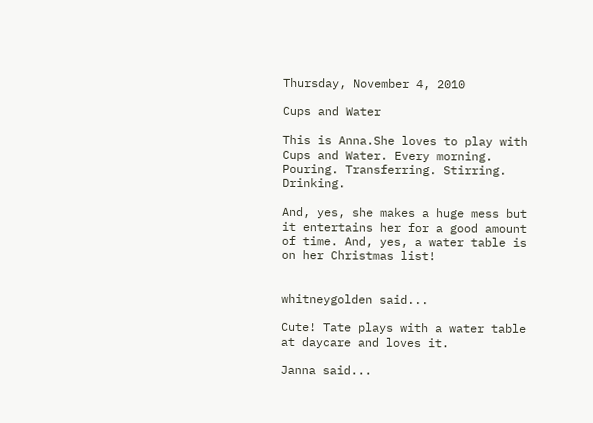Thursday, November 4, 2010

Cups and Water

This is Anna.She loves to play with Cups and Water. Every morning.
Pouring. Transferring. Stirring. Drinking.

And, yes, she makes a huge mess but it entertains her for a good amount of time. And, yes, a water table is on her Christmas list!


whitneygolden said...

Cute! Tate plays with a water table at daycare and loves it.

Janna said...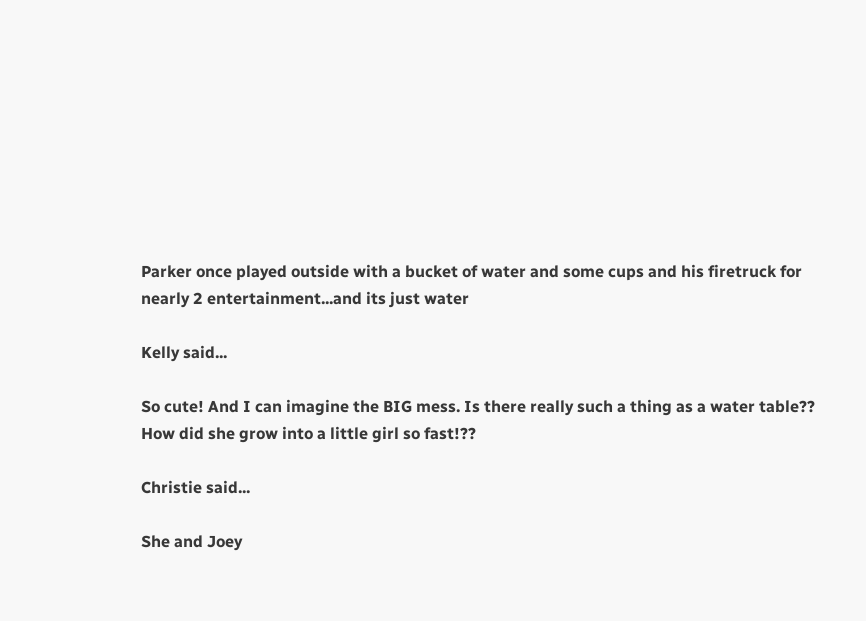Parker once played outside with a bucket of water and some cups and his firetruck for nearly 2 entertainment...and its just water

Kelly said...

So cute! And I can imagine the BIG mess. Is there really such a thing as a water table?? How did she grow into a little girl so fast!??

Christie said...

She and Joey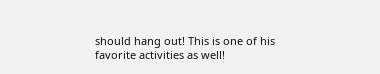should hang out! This is one of his favorite activities as well!